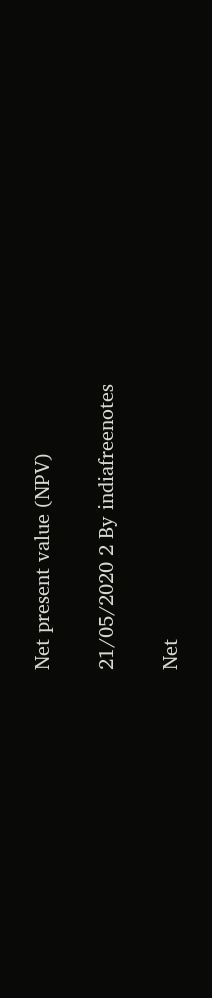Net present value (NPV)

21/05/2020 2 By indiafreenotes

Net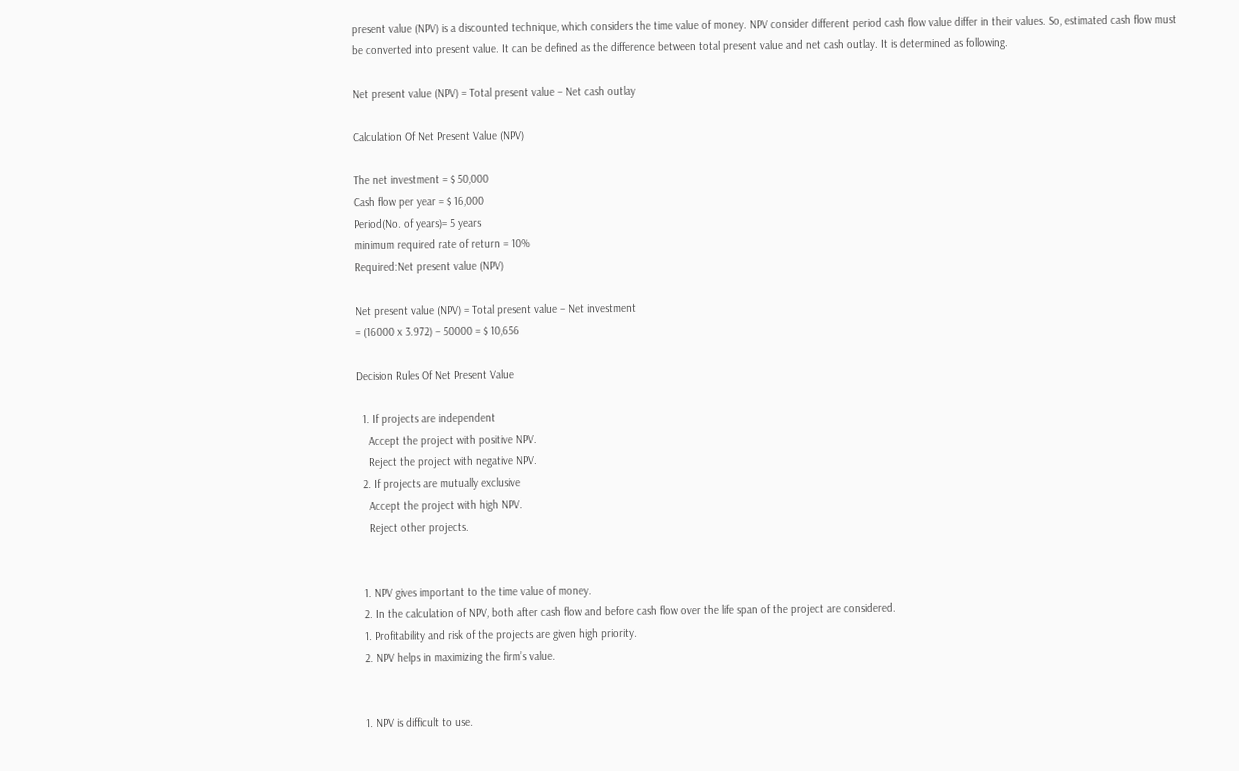present value (NPV) is a discounted technique, which considers the time value of money. NPV consider different period cash flow value differ in their values. So, estimated cash flow must be converted into present value. It can be defined as the difference between total present value and net cash outlay. It is determined as following.

Net present value (NPV) = Total present value – Net cash outlay

Calculation Of Net Present Value (NPV)

The net investment = $ 50,000
Cash flow per year = $ 16,000
Period(No. of years)= 5 years
minimum required rate of return = 10%
Required:Net present value (NPV)

Net present value (NPV) = Total present value – Net investment
= (16000 x 3.972) – 50000 = $ 10,656

Decision Rules Of Net Present Value

  1. If projects are independent
    Accept the project with positive NPV.
    Reject the project with negative NPV.
  2. If projects are mutually exclusive
    Accept the project with high NPV.
    Reject other projects.


  1. NPV gives important to the time value of money.
  2. In the calculation of NPV, both after cash flow and before cash flow over the life span of the project are considered.
  1. Profitability and risk of the projects are given high priority.
  2. NPV helps in maximizing the firm’s value.


  1. NPV is difficult to use.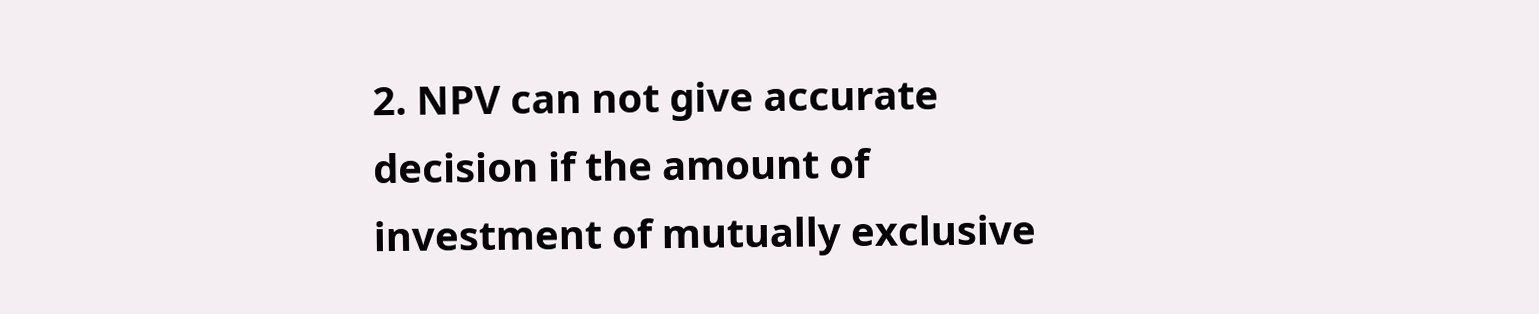2. NPV can not give accurate decision if the amount of investment of mutually exclusive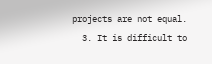projects are not equal.
  3. It is difficult to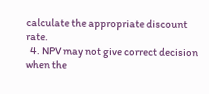calculate the appropriate discount rate.
  4. NPV may not give correct decision when the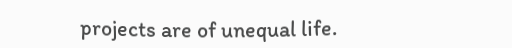projects are of unequal life.